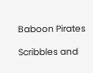Baboon Pirates

Scribbles and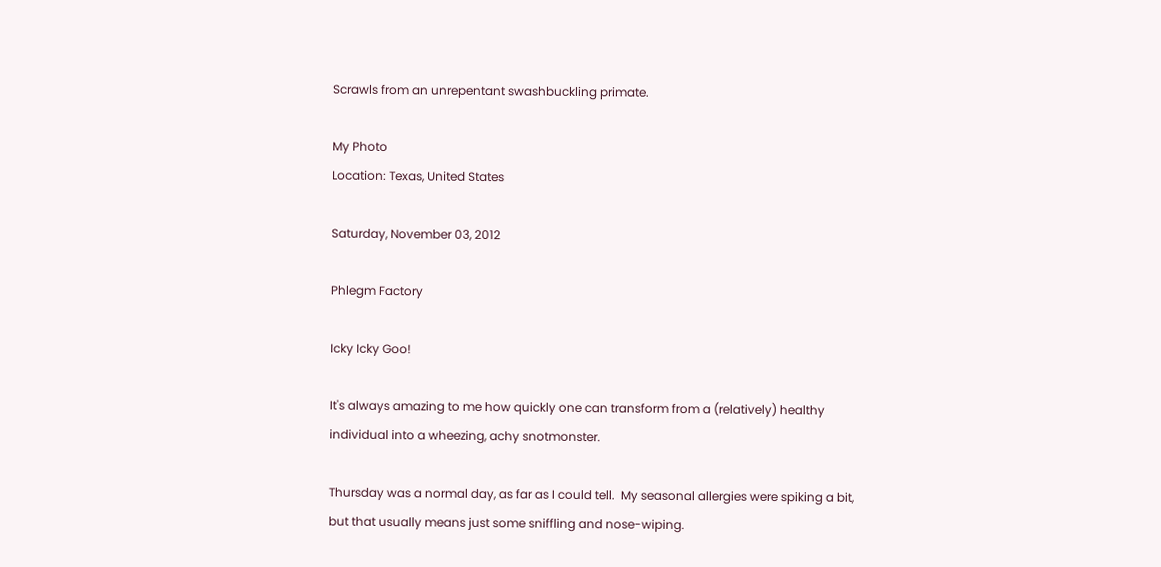Scrawls from an unrepentant swashbuckling primate.

My Photo
Location: Texas, United States

Saturday, November 03, 2012

Phlegm Factory

Icky Icky Goo!

It's always amazing to me how quickly one can transform from a (relatively) healthy individual into a wheezing, achy snotmonster.

Thursday was a normal day, as far as I could tell.  My seasonal allergies were spiking a bit, but that usually means just some sniffling and nose-wiping.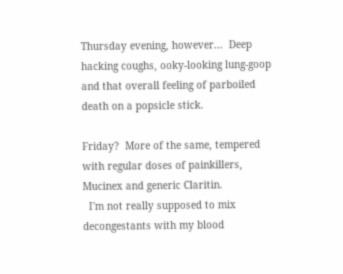Thursday evening, however...  Deep hacking coughs, ooky-looking lung-goop and that overall feeling of parboiled death on a popsicle stick.

Friday?  More of the same, tempered with regular doses of painkillers, Mucinex and generic Claritin.
  I'm not really supposed to mix decongestants with my blood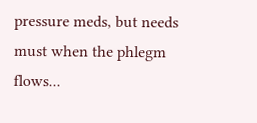pressure meds, but needs must when the phlegm flows...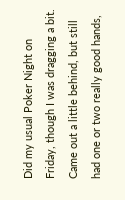Did my usual Poker Night on Friday, though I was dragging a bit.  Came out a little behind, but still had one or two really good hands,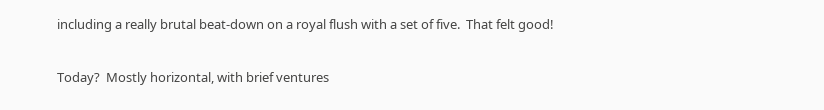including a really brutal beat-down on a royal flush with a set of five.  That felt good!

Today?  Mostly horizontal, with brief ventures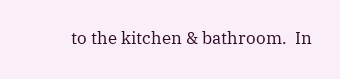to the kitchen & bathroom.  In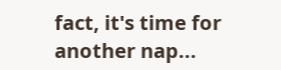fact, it's time for another nap...